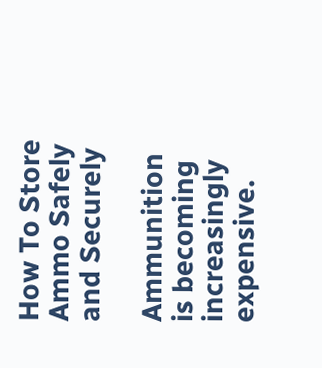How To Store Ammo Safely and Securely

Ammunition is becoming increasingly expensive.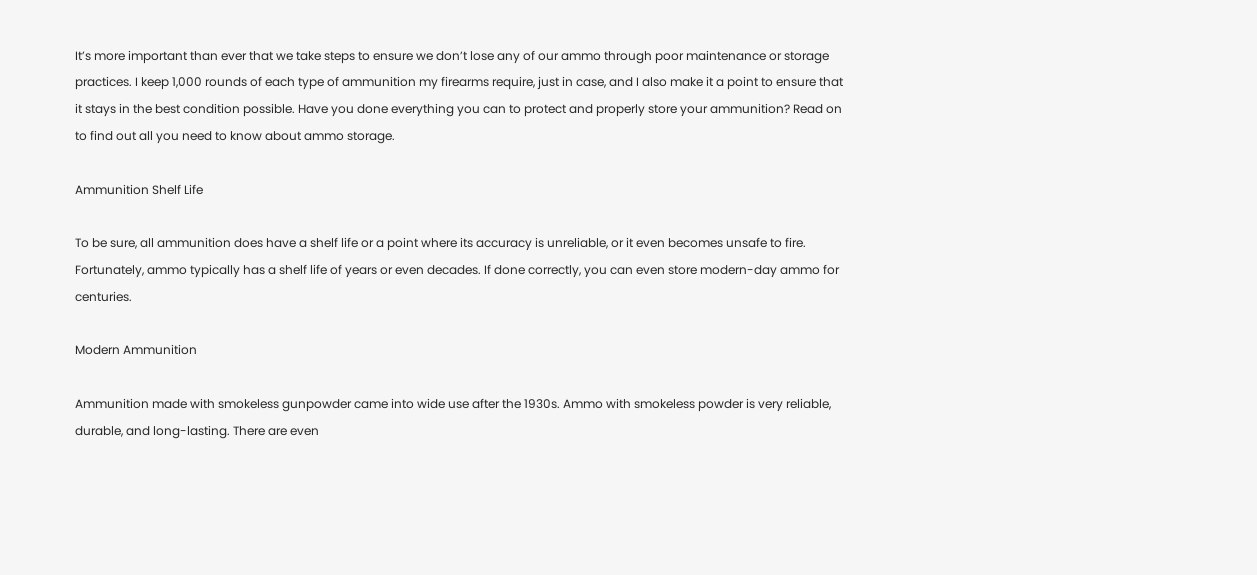It’s more important than ever that we take steps to ensure we don’t lose any of our ammo through poor maintenance or storage practices. I keep 1,000 rounds of each type of ammunition my firearms require, just in case, and I also make it a point to ensure that it stays in the best condition possible. Have you done everything you can to protect and properly store your ammunition? Read on to find out all you need to know about ammo storage.

Ammunition Shelf Life

To be sure, all ammunition does have a shelf life or a point where its accuracy is unreliable, or it even becomes unsafe to fire. Fortunately, ammo typically has a shelf life of years or even decades. If done correctly, you can even store modern-day ammo for centuries.

Modern Ammunition

Ammunition made with smokeless gunpowder came into wide use after the 1930s. Ammo with smokeless powder is very reliable, durable, and long-lasting. There are even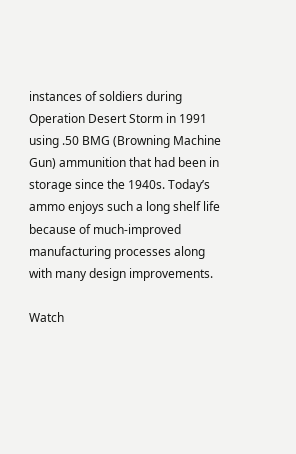instances of soldiers during Operation Desert Storm in 1991 using .50 BMG (Browning Machine Gun) ammunition that had been in storage since the 1940s. Today’s ammo enjoys such a long shelf life because of much-improved manufacturing processes along with many design improvements.

Watch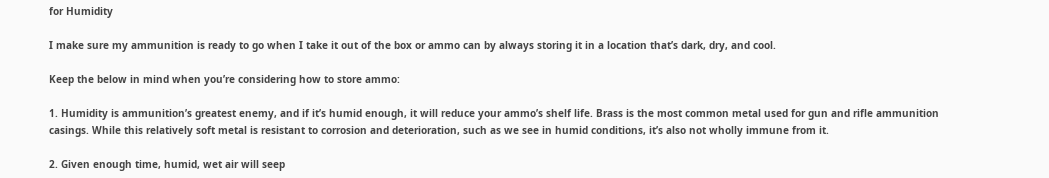for Humidity

I make sure my ammunition is ready to go when I take it out of the box or ammo can by always storing it in a location that’s dark, dry, and cool.

Keep the below in mind when you’re considering how to store ammo:

1. Humidity is ammunition’s greatest enemy, and if it’s humid enough, it will reduce your ammo’s shelf life. Brass is the most common metal used for gun and rifle ammunition casings. While this relatively soft metal is resistant to corrosion and deterioration, such as we see in humid conditions, it’s also not wholly immune from it.

2. Given enough time, humid, wet air will seep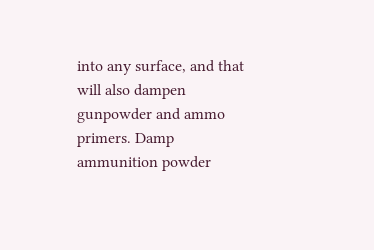into any surface, and that will also dampen gunpowder and ammo primers. Damp ammunition powder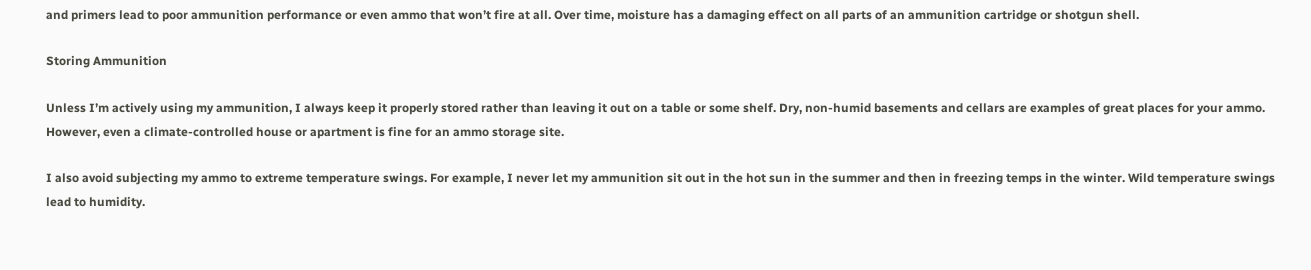and primers lead to poor ammunition performance or even ammo that won’t fire at all. Over time, moisture has a damaging effect on all parts of an ammunition cartridge or shotgun shell.

Storing Ammunition

Unless I’m actively using my ammunition, I always keep it properly stored rather than leaving it out on a table or some shelf. Dry, non-humid basements and cellars are examples of great places for your ammo. However, even a climate-controlled house or apartment is fine for an ammo storage site.

I also avoid subjecting my ammo to extreme temperature swings. For example, I never let my ammunition sit out in the hot sun in the summer and then in freezing temps in the winter. Wild temperature swings lead to humidity.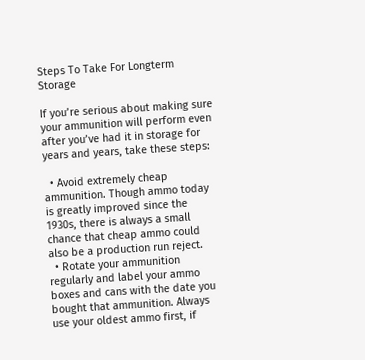Steps To Take For Longterm Storage

If you’re serious about making sure your ammunition will perform even after you’ve had it in storage for years and years, take these steps:

  • Avoid extremely cheap ammunition. Though ammo today is greatly improved since the 1930s, there is always a small chance that cheap ammo could also be a production run reject.
  • Rotate your ammunition regularly and label your ammo boxes and cans with the date you bought that ammunition. Always use your oldest ammo first, if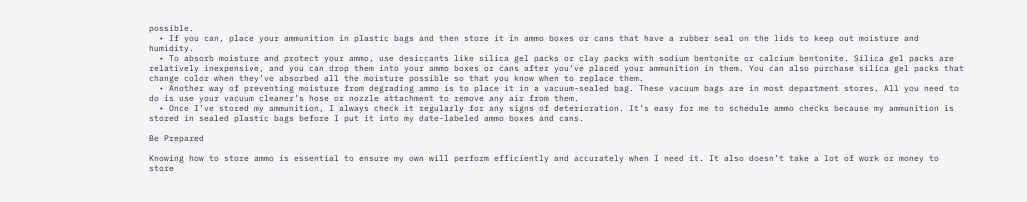possible.
  • If you can, place your ammunition in plastic bags and then store it in ammo boxes or cans that have a rubber seal on the lids to keep out moisture and humidity.
  • To absorb moisture and protect your ammo, use desiccants like silica gel packs or clay packs with sodium bentonite or calcium bentonite. Silica gel packs are relatively inexpensive, and you can drop them into your ammo boxes or cans after you’ve placed your ammunition in them. You can also purchase silica gel packs that change color when they’ve absorbed all the moisture possible so that you know when to replace them.
  • Another way of preventing moisture from degrading ammo is to place it in a vacuum-sealed bag. These vacuum bags are in most department stores. All you need to do is use your vacuum cleaner’s hose or nozzle attachment to remove any air from them.
  • Once I’ve stored my ammunition, I always check it regularly for any signs of deterioration. It’s easy for me to schedule ammo checks because my ammunition is stored in sealed plastic bags before I put it into my date-labeled ammo boxes and cans.

Be Prepared

Knowing how to store ammo is essential to ensure my own will perform efficiently and accurately when I need it. It also doesn’t take a lot of work or money to store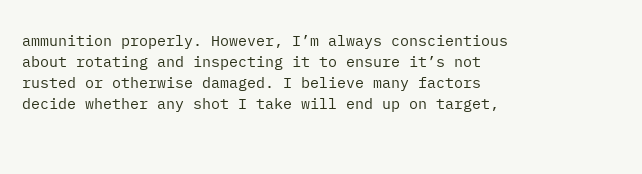ammunition properly. However, I’m always conscientious about rotating and inspecting it to ensure it’s not rusted or otherwise damaged. I believe many factors decide whether any shot I take will end up on target,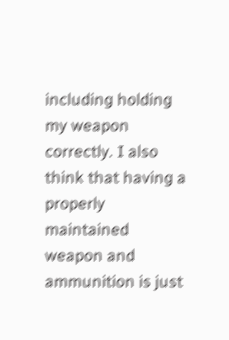including holding my weapon correctly. I also think that having a properly maintained weapon and ammunition is just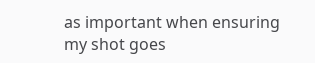as important when ensuring my shot goes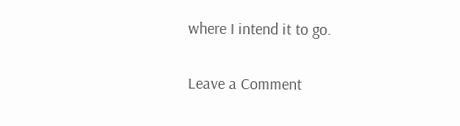where I intend it to go.

Leave a Comment